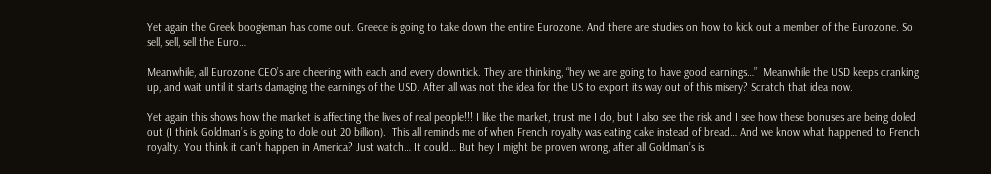Yet again the Greek boogieman has come out. Greece is going to take down the entire Eurozone. And there are studies on how to kick out a member of the Eurozone. So sell, sell, sell the Euro…

Meanwhile, all Eurozone CEO’s are cheering with each and every downtick. They are thinking, “hey we are going to have good earnings…”  Meanwhile the USD keeps cranking up, and wait until it starts damaging the earnings of the USD. After all was not the idea for the US to export its way out of this misery? Scratch that idea now.

Yet again this shows how the market is affecting the lives of real people!!! I like the market, trust me I do, but I also see the risk and I see how these bonuses are being doled out (I think Goldman’s is going to dole out 20 billion).  This all reminds me of when French royalty was eating cake instead of bread… And we know what happened to French royalty. You think it can’t happen in America? Just watch… It could… But hey I might be proven wrong, after all Goldman’s is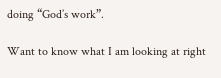doing “God’s work”.

Want to know what I am looking at right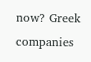now? Greek companies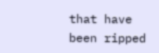that have been ripped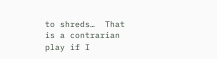to shreds…  That is a contrarian play if I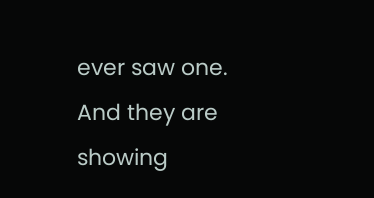ever saw one. And they are showing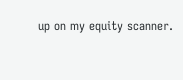up on my equity scanner.